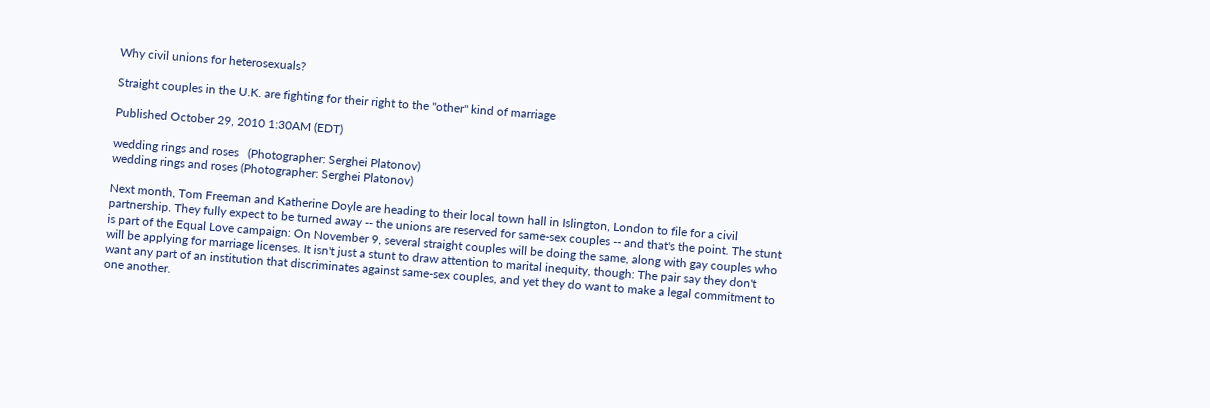Why civil unions for heterosexuals?

Straight couples in the U.K. are fighting for their right to the "other" kind of marriage

Published October 29, 2010 1:30AM (EDT)

wedding rings and roses   (Photographer: Serghei Platonov)
wedding rings and roses (Photographer: Serghei Platonov)

Next month, Tom Freeman and Katherine Doyle are heading to their local town hall in Islington, London to file for a civil partnership. They fully expect to be turned away -- the unions are reserved for same-sex couples -- and that's the point. The stunt is part of the Equal Love campaign: On November 9, several straight couples will be doing the same, along with gay couples who will be applying for marriage licenses. It isn't just a stunt to draw attention to marital inequity, though: The pair say they don't want any part of an institution that discriminates against same-sex couples, and yet they do want to make a legal commitment to one another.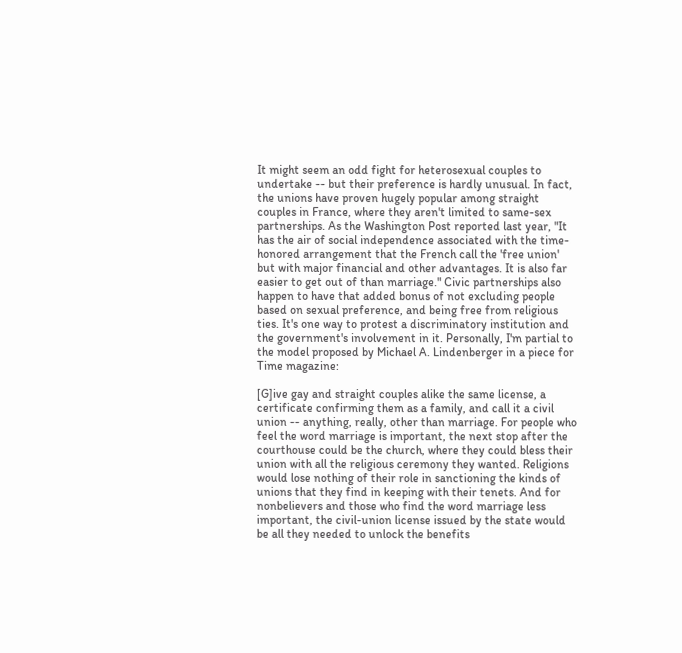It might seem an odd fight for heterosexual couples to undertake -- but their preference is hardly unusual. In fact, the unions have proven hugely popular among straight couples in France, where they aren't limited to same-sex partnerships. As the Washington Post reported last year, "It has the air of social independence associated with the time-honored arrangement that the French call the 'free union' but with major financial and other advantages. It is also far easier to get out of than marriage." Civic partnerships also happen to have that added bonus of not excluding people based on sexual preference, and being free from religious ties. It's one way to protest a discriminatory institution and the government's involvement in it. Personally, I'm partial to the model proposed by Michael A. Lindenberger in a piece for Time magazine:

[G]ive gay and straight couples alike the same license, a certificate confirming them as a family, and call it a civil union -- anything, really, other than marriage. For people who feel the word marriage is important, the next stop after the courthouse could be the church, where they could bless their union with all the religious ceremony they wanted. Religions would lose nothing of their role in sanctioning the kinds of unions that they find in keeping with their tenets. And for nonbelievers and those who find the word marriage less important, the civil-union license issued by the state would be all they needed to unlock the benefits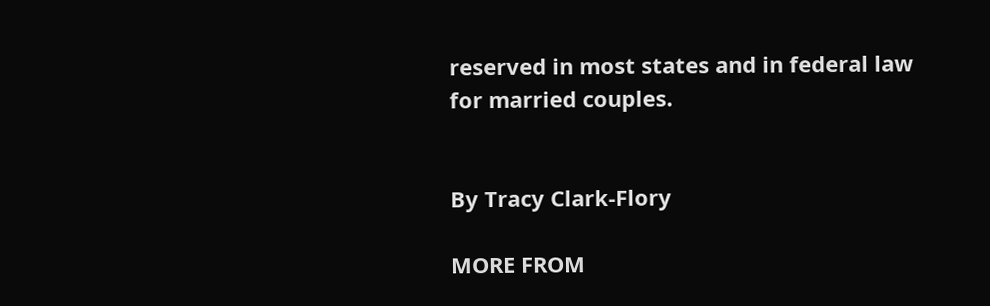reserved in most states and in federal law for married couples.


By Tracy Clark-Flory

MORE FROM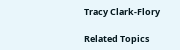Tracy Clark-Flory

Related Topics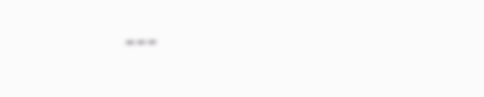---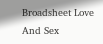Broadsheet Love And Sex